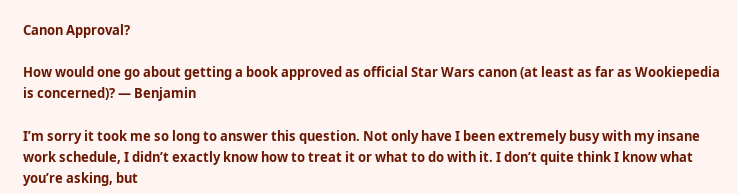Canon Approval?

How would one go about getting a book approved as official Star Wars canon (at least as far as Wookiepedia is concerned)? — Benjamin

I’m sorry it took me so long to answer this question. Not only have I been extremely busy with my insane work schedule, I didn’t exactly know how to treat it or what to do with it. I don’t quite think I know what you’re asking, but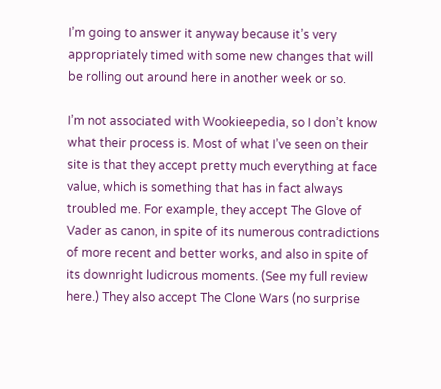I’m going to answer it anyway because it’s very appropriately timed with some new changes that will be rolling out around here in another week or so.

I’m not associated with Wookieepedia, so I don’t know what their process is. Most of what I’ve seen on their site is that they accept pretty much everything at face value, which is something that has in fact always troubled me. For example, they accept The Glove of Vader as canon, in spite of its numerous contradictions of more recent and better works, and also in spite of its downright ludicrous moments. (See my full review here.) They also accept The Clone Wars (no surprise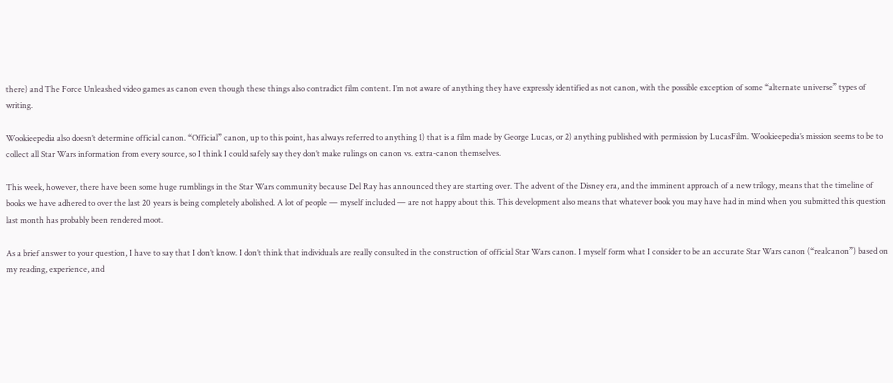there) and The Force Unleashed video games as canon even though these things also contradict film content. I’m not aware of anything they have expressly identified as not canon, with the possible exception of some “alternate universe” types of writing.

Wookieepedia also doesn’t determine official canon. “Official” canon, up to this point, has always referred to anything 1) that is a film made by George Lucas, or 2) anything published with permission by LucasFilm. Wookieepedia’s mission seems to be to collect all Star Wars information from every source, so I think I could safely say they don’t make rulings on canon vs. extra-canon themselves.

This week, however, there have been some huge rumblings in the Star Wars community because Del Ray has announced they are starting over. The advent of the Disney era, and the imminent approach of a new trilogy, means that the timeline of books we have adhered to over the last 20 years is being completely abolished. A lot of people — myself included — are not happy about this. This development also means that whatever book you may have had in mind when you submitted this question last month has probably been rendered moot.

As a brief answer to your question, I have to say that I don’t know. I don’t think that individuals are really consulted in the construction of official Star Wars canon. I myself form what I consider to be an accurate Star Wars canon (“realcanon”) based on my reading, experience, and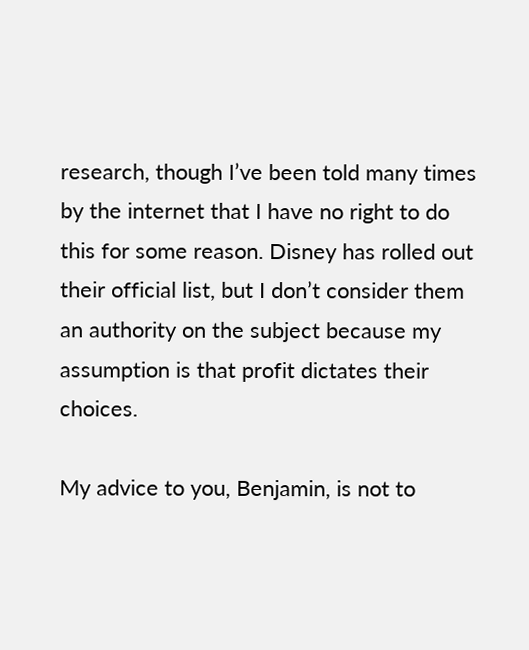research, though I’ve been told many times by the internet that I have no right to do this for some reason. Disney has rolled out their official list, but I don’t consider them an authority on the subject because my assumption is that profit dictates their choices.

My advice to you, Benjamin, is not to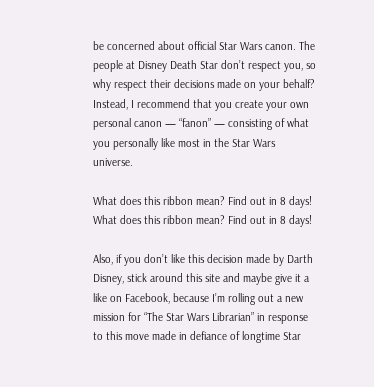be concerned about official Star Wars canon. The people at Disney Death Star don’t respect you, so why respect their decisions made on your behalf? Instead, I recommend that you create your own personal canon — “fanon” — consisting of what you personally like most in the Star Wars universe.

What does this ribbon mean? Find out in 8 days!
What does this ribbon mean? Find out in 8 days!

Also, if you don’t like this decision made by Darth Disney, stick around this site and maybe give it a like on Facebook, because I’m rolling out a new mission for “The Star Wars Librarian” in response to this move made in defiance of longtime Star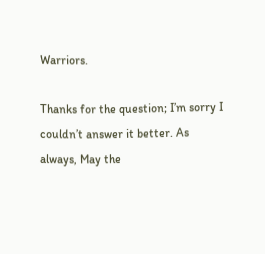Warriors.

Thanks for the question; I’m sorry I couldn’t answer it better. As always, May the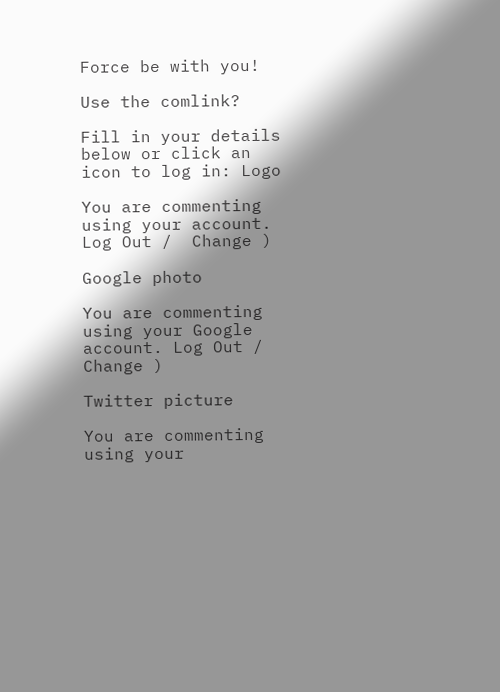Force be with you!

Use the comlink?

Fill in your details below or click an icon to log in: Logo

You are commenting using your account. Log Out /  Change )

Google photo

You are commenting using your Google account. Log Out /  Change )

Twitter picture

You are commenting using your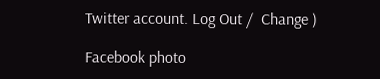Twitter account. Log Out /  Change )

Facebook photo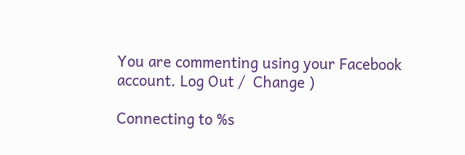You are commenting using your Facebook account. Log Out /  Change )

Connecting to %s